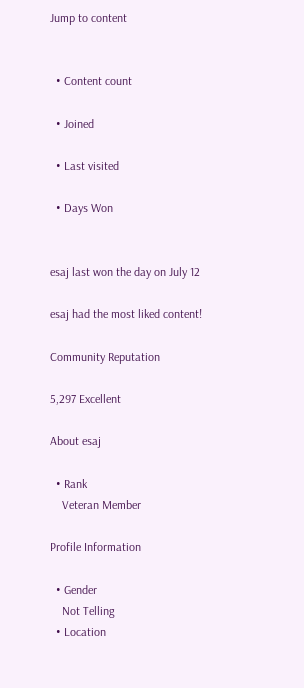Jump to content


  • Content count

  • Joined

  • Last visited

  • Days Won


esaj last won the day on July 12

esaj had the most liked content!

Community Reputation

5,297 Excellent

About esaj

  • Rank
    Veteran Member

Profile Information

  • Gender
    Not Telling
  • Location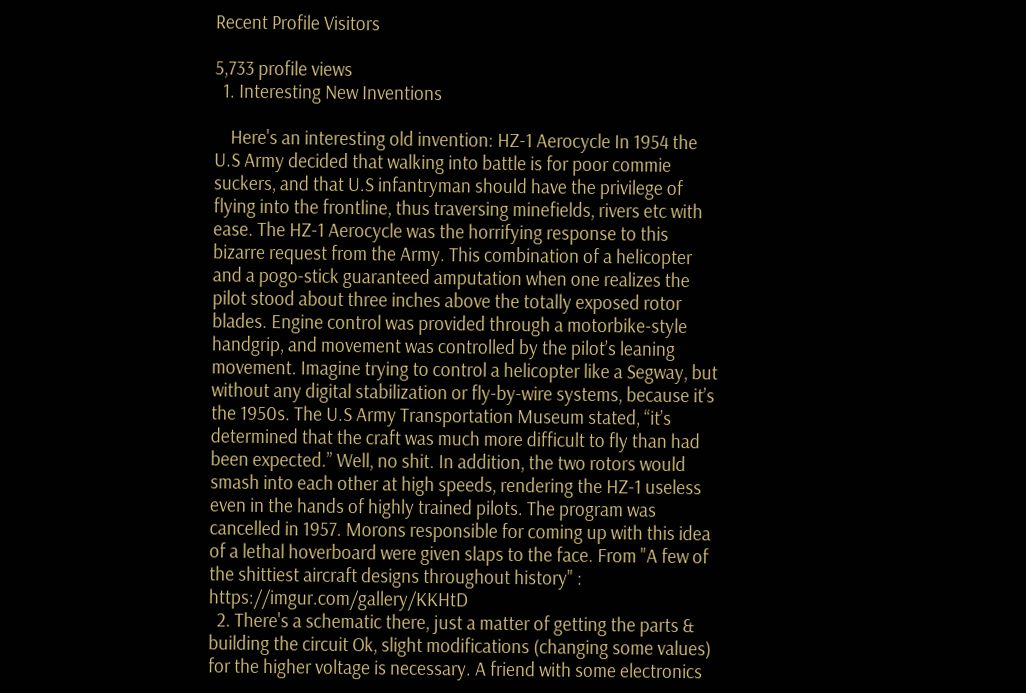Recent Profile Visitors

5,733 profile views
  1. Interesting New Inventions

    Here's an interesting old invention: HZ-1 Aerocycle In 1954 the U.S Army decided that walking into battle is for poor commie suckers, and that U.S infantryman should have the privilege of flying into the frontline, thus traversing minefields, rivers etc with ease. The HZ-1 Aerocycle was the horrifying response to this bizarre request from the Army. This combination of a helicopter and a pogo-stick guaranteed amputation when one realizes the pilot stood about three inches above the totally exposed rotor blades. Engine control was provided through a motorbike-style handgrip, and movement was controlled by the pilot’s leaning movement. Imagine trying to control a helicopter like a Segway, but without any digital stabilization or fly-by-wire systems, because it’s the 1950s. The U.S Army Transportation Museum stated, “it’s determined that the craft was much more difficult to fly than had been expected.” Well, no shit. In addition, the two rotors would smash into each other at high speeds, rendering the HZ-1 useless even in the hands of highly trained pilots. The program was cancelled in 1957. Morons responsible for coming up with this idea of a lethal hoverboard were given slaps to the face. From "A few of the shittiest aircraft designs throughout history" : https://imgur.com/gallery/KKHtD
  2. There's a schematic there, just a matter of getting the parts & building the circuit Ok, slight modifications (changing some values) for the higher voltage is necessary. A friend with some electronics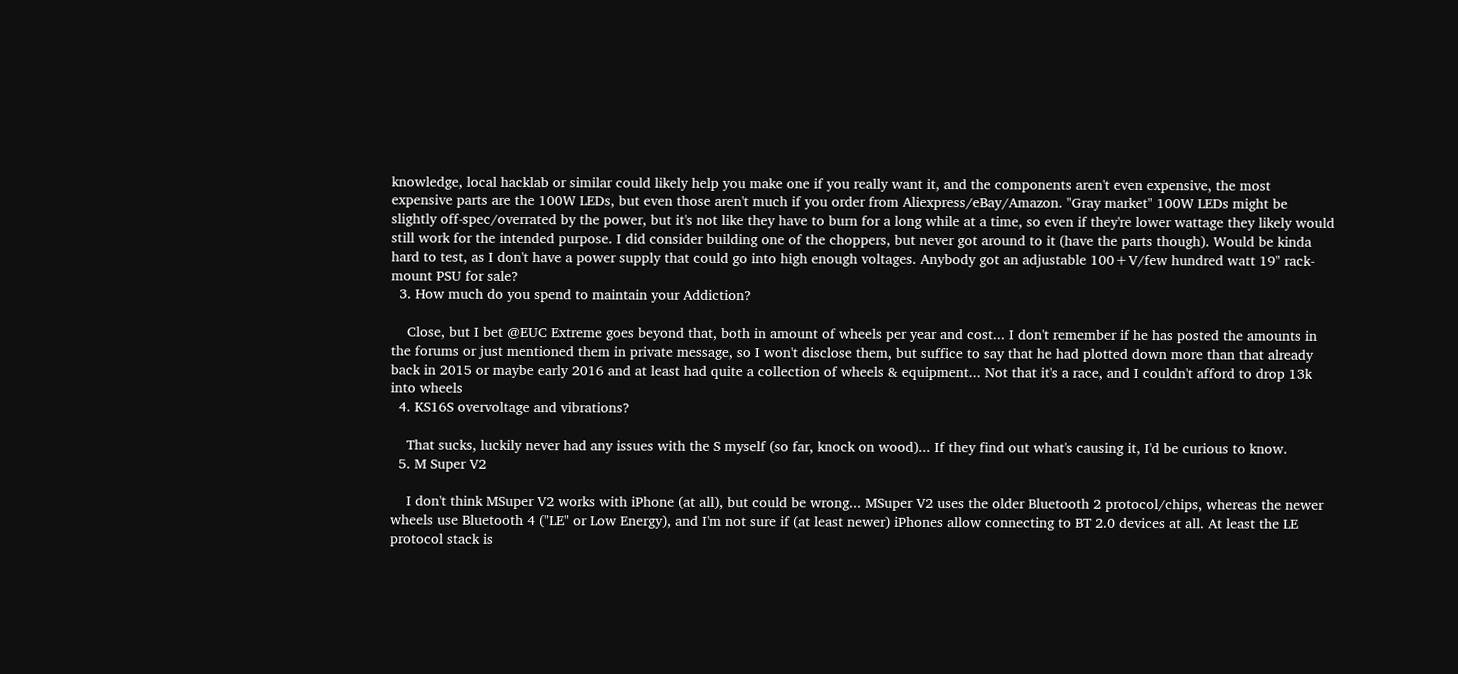knowledge, local hacklab or similar could likely help you make one if you really want it, and the components aren't even expensive, the most expensive parts are the 100W LEDs, but even those aren't much if you order from Aliexpress/eBay/Amazon. "Gray market" 100W LEDs might be slightly off-spec/overrated by the power, but it's not like they have to burn for a long while at a time, so even if they're lower wattage they likely would still work for the intended purpose. I did consider building one of the choppers, but never got around to it (have the parts though). Would be kinda hard to test, as I don't have a power supply that could go into high enough voltages. Anybody got an adjustable 100+V/few hundred watt 19" rack-mount PSU for sale?
  3. How much do you spend to maintain your Addiction?

    Close, but I bet @EUC Extreme goes beyond that, both in amount of wheels per year and cost... I don't remember if he has posted the amounts in the forums or just mentioned them in private message, so I won't disclose them, but suffice to say that he had plotted down more than that already back in 2015 or maybe early 2016 and at least had quite a collection of wheels & equipment... Not that it's a race, and I couldn't afford to drop 13k into wheels
  4. KS16S overvoltage and vibrations?

    That sucks, luckily never had any issues with the S myself (so far, knock on wood)... If they find out what's causing it, I'd be curious to know.
  5. M Super V2

    I don't think MSuper V2 works with iPhone (at all), but could be wrong... MSuper V2 uses the older Bluetooth 2 protocol/chips, whereas the newer wheels use Bluetooth 4 ("LE" or Low Energy), and I'm not sure if (at least newer) iPhones allow connecting to BT 2.0 devices at all. At least the LE protocol stack is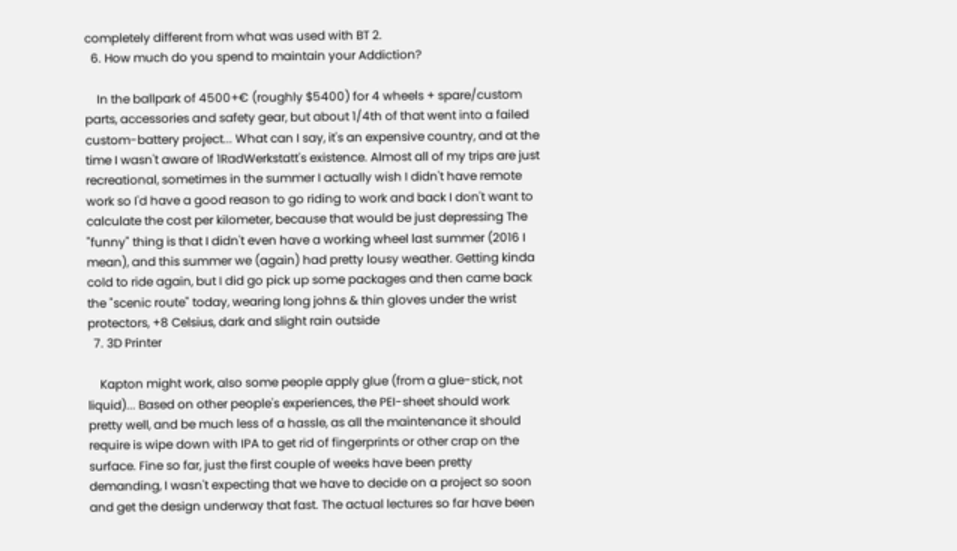completely different from what was used with BT 2.
  6. How much do you spend to maintain your Addiction?

    In the ballpark of 4500+€ (roughly $5400) for 4 wheels + spare/custom parts, accessories and safety gear, but about 1/4th of that went into a failed custom-battery project... What can I say, it's an expensive country, and at the time I wasn't aware of 1RadWerkstatt's existence. Almost all of my trips are just recreational, sometimes in the summer I actually wish I didn't have remote work so I'd have a good reason to go riding to work and back I don't want to calculate the cost per kilometer, because that would be just depressing The "funny" thing is that I didn't even have a working wheel last summer (2016 I mean), and this summer we (again) had pretty lousy weather. Getting kinda cold to ride again, but I did go pick up some packages and then came back the "scenic route" today, wearing long johns & thin gloves under the wrist protectors, +8 Celsius, dark and slight rain outside
  7. 3D Printer

    Kapton might work, also some people apply glue (from a glue-stick, not liquid)... Based on other people's experiences, the PEI-sheet should work pretty well, and be much less of a hassle, as all the maintenance it should require is wipe down with IPA to get rid of fingerprints or other crap on the surface. Fine so far, just the first couple of weeks have been pretty demanding, I wasn't expecting that we have to decide on a project so soon and get the design underway that fast. The actual lectures so far have been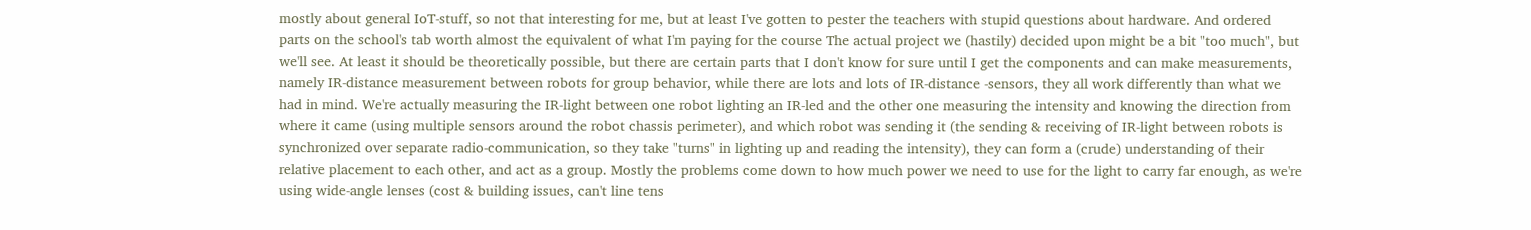mostly about general IoT-stuff, so not that interesting for me, but at least I've gotten to pester the teachers with stupid questions about hardware. And ordered parts on the school's tab worth almost the equivalent of what I'm paying for the course The actual project we (hastily) decided upon might be a bit "too much", but we'll see. At least it should be theoretically possible, but there are certain parts that I don't know for sure until I get the components and can make measurements, namely IR-distance measurement between robots for group behavior, while there are lots and lots of IR-distance -sensors, they all work differently than what we had in mind. We're actually measuring the IR-light between one robot lighting an IR-led and the other one measuring the intensity and knowing the direction from where it came (using multiple sensors around the robot chassis perimeter), and which robot was sending it (the sending & receiving of IR-light between robots is synchronized over separate radio-communication, so they take "turns" in lighting up and reading the intensity), they can form a (crude) understanding of their relative placement to each other, and act as a group. Mostly the problems come down to how much power we need to use for the light to carry far enough, as we're using wide-angle lenses (cost & building issues, can't line tens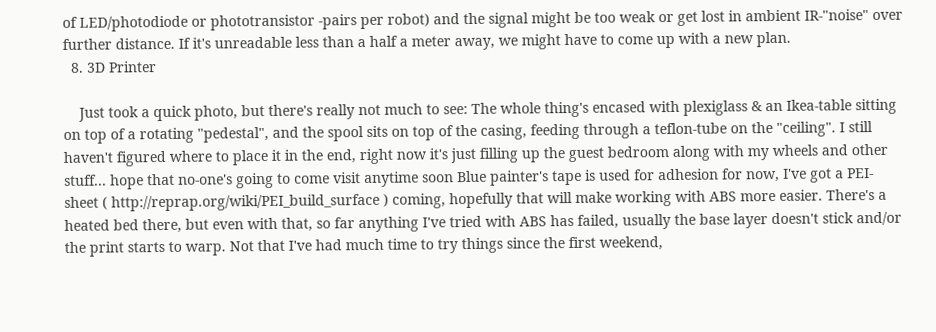of LED/photodiode or phototransistor -pairs per robot) and the signal might be too weak or get lost in ambient IR-"noise" over further distance. If it's unreadable less than a half a meter away, we might have to come up with a new plan.
  8. 3D Printer

    Just took a quick photo, but there's really not much to see: The whole thing's encased with plexiglass & an Ikea-table sitting on top of a rotating "pedestal", and the spool sits on top of the casing, feeding through a teflon-tube on the "ceiling". I still haven't figured where to place it in the end, right now it's just filling up the guest bedroom along with my wheels and other stuff... hope that no-one's going to come visit anytime soon Blue painter's tape is used for adhesion for now, I've got a PEI-sheet ( http://reprap.org/wiki/PEI_build_surface ) coming, hopefully that will make working with ABS more easier. There's a heated bed there, but even with that, so far anything I've tried with ABS has failed, usually the base layer doesn't stick and/or the print starts to warp. Not that I've had much time to try things since the first weekend,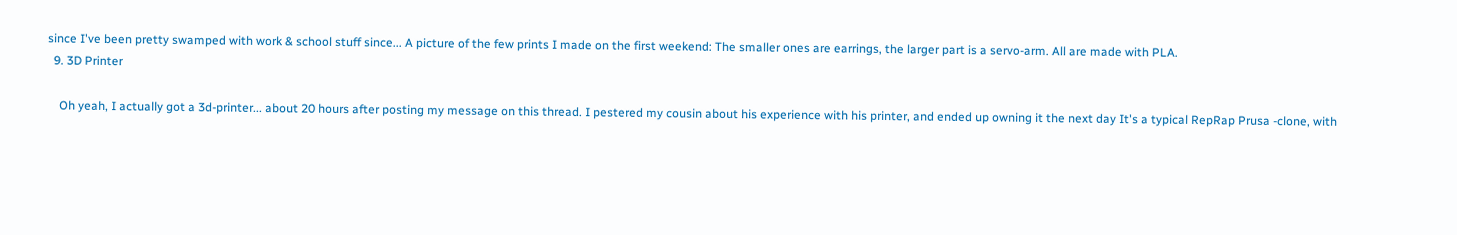since I've been pretty swamped with work & school stuff since... A picture of the few prints I made on the first weekend: The smaller ones are earrings, the larger part is a servo-arm. All are made with PLA.
  9. 3D Printer

    Oh yeah, I actually got a 3d-printer... about 20 hours after posting my message on this thread. I pestered my cousin about his experience with his printer, and ended up owning it the next day It's a typical RepRap Prusa -clone, with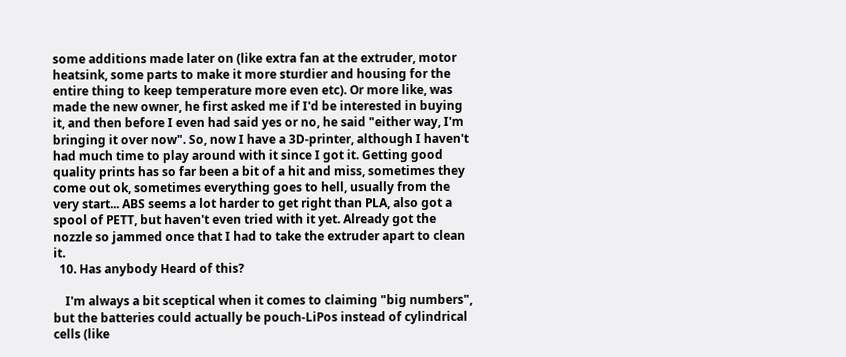some additions made later on (like extra fan at the extruder, motor heatsink, some parts to make it more sturdier and housing for the entire thing to keep temperature more even etc). Or more like, was made the new owner, he first asked me if I'd be interested in buying it, and then before I even had said yes or no, he said "either way, I'm bringing it over now". So, now I have a 3D-printer, although I haven't had much time to play around with it since I got it. Getting good quality prints has so far been a bit of a hit and miss, sometimes they come out ok, sometimes everything goes to hell, usually from the very start... ABS seems a lot harder to get right than PLA, also got a spool of PETT, but haven't even tried with it yet. Already got the nozzle so jammed once that I had to take the extruder apart to clean it.
  10. Has anybody Heard of this?

    I'm always a bit sceptical when it comes to claiming "big numbers", but the batteries could actually be pouch-LiPos instead of cylindrical cells (like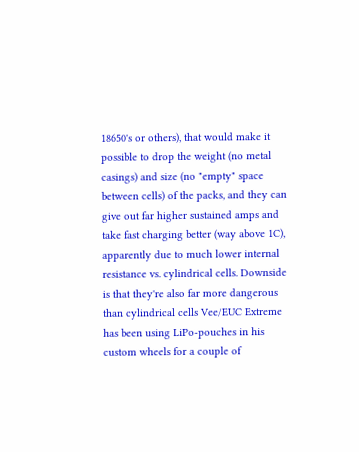18650's or others), that would make it possible to drop the weight (no metal casings) and size (no "empty" space between cells) of the packs, and they can give out far higher sustained amps and take fast charging better (way above 1C), apparently due to much lower internal resistance vs. cylindrical cells. Downside is that they're also far more dangerous than cylindrical cells Vee/EUC Extreme has been using LiPo-pouches in his custom wheels for a couple of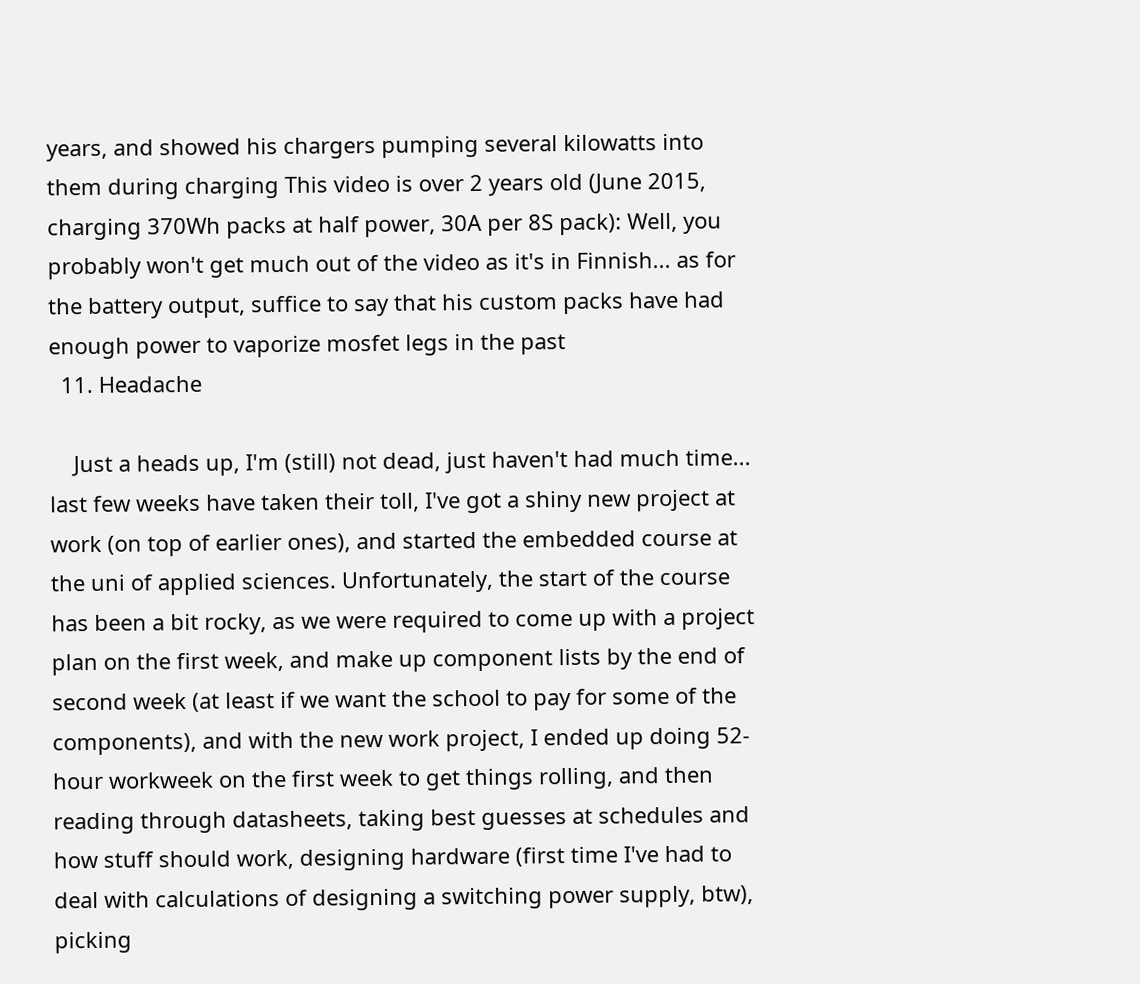years, and showed his chargers pumping several kilowatts into them during charging This video is over 2 years old (June 2015, charging 370Wh packs at half power, 30A per 8S pack): Well, you probably won't get much out of the video as it's in Finnish... as for the battery output, suffice to say that his custom packs have had enough power to vaporize mosfet legs in the past
  11. Headache

    Just a heads up, I'm (still) not dead, just haven't had much time... last few weeks have taken their toll, I've got a shiny new project at work (on top of earlier ones), and started the embedded course at the uni of applied sciences. Unfortunately, the start of the course has been a bit rocky, as we were required to come up with a project plan on the first week, and make up component lists by the end of second week (at least if we want the school to pay for some of the components), and with the new work project, I ended up doing 52-hour workweek on the first week to get things rolling, and then reading through datasheets, taking best guesses at schedules and how stuff should work, designing hardware (first time I've had to deal with calculations of designing a switching power supply, btw), picking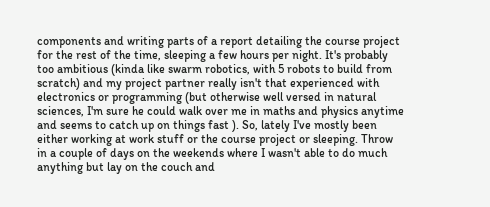components and writing parts of a report detailing the course project for the rest of the time, sleeping a few hours per night. It's probably too ambitious (kinda like swarm robotics, with 5 robots to build from scratch) and my project partner really isn't that experienced with electronics or programming (but otherwise well versed in natural sciences, I'm sure he could walk over me in maths and physics anytime and seems to catch up on things fast ). So, lately I've mostly been either working at work stuff or the course project or sleeping. Throw in a couple of days on the weekends where I wasn't able to do much anything but lay on the couch and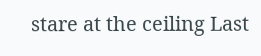stare at the ceiling Last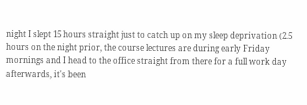night I slept 15 hours straight just to catch up on my sleep deprivation (2.5 hours on the night prior, the course lectures are during early Friday mornings and I head to the office straight from there for a full work day afterwards, it's been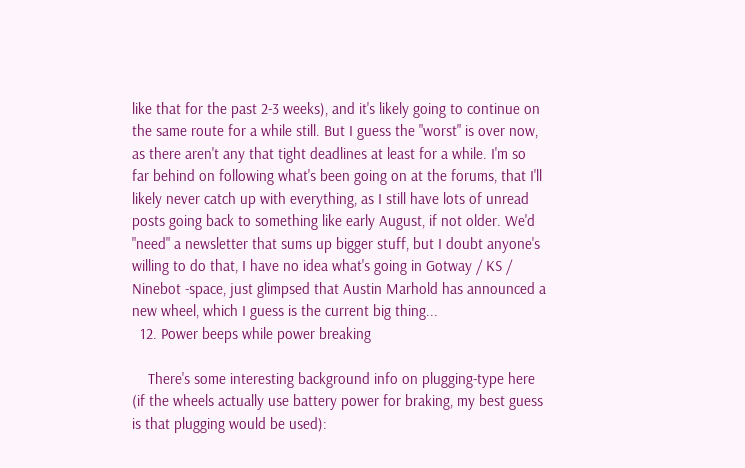like that for the past 2-3 weeks), and it's likely going to continue on the same route for a while still. But I guess the "worst" is over now, as there aren't any that tight deadlines at least for a while. I'm so far behind on following what's been going on at the forums, that I'll likely never catch up with everything, as I still have lots of unread posts going back to something like early August, if not older. We'd "need" a newsletter that sums up bigger stuff, but I doubt anyone's willing to do that, I have no idea what's going in Gotway / KS / Ninebot -space, just glimpsed that Austin Marhold has announced a new wheel, which I guess is the current big thing...
  12. Power beeps while power breaking

    There's some interesting background info on plugging-type here (if the wheels actually use battery power for braking, my best guess is that plugging would be used):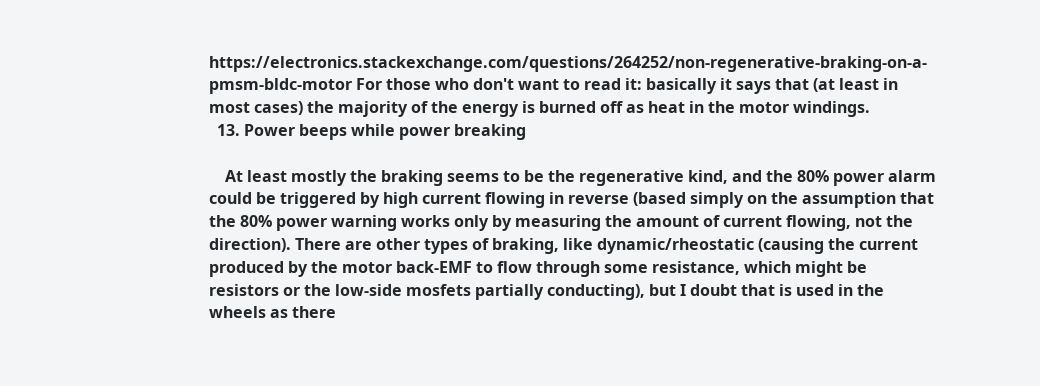https://electronics.stackexchange.com/questions/264252/non-regenerative-braking-on-a-pmsm-bldc-motor For those who don't want to read it: basically it says that (at least in most cases) the majority of the energy is burned off as heat in the motor windings.
  13. Power beeps while power breaking

    At least mostly the braking seems to be the regenerative kind, and the 80% power alarm could be triggered by high current flowing in reverse (based simply on the assumption that the 80% power warning works only by measuring the amount of current flowing, not the direction). There are other types of braking, like dynamic/rheostatic (causing the current produced by the motor back-EMF to flow through some resistance, which might be resistors or the low-side mosfets partially conducting), but I doubt that is used in the wheels as there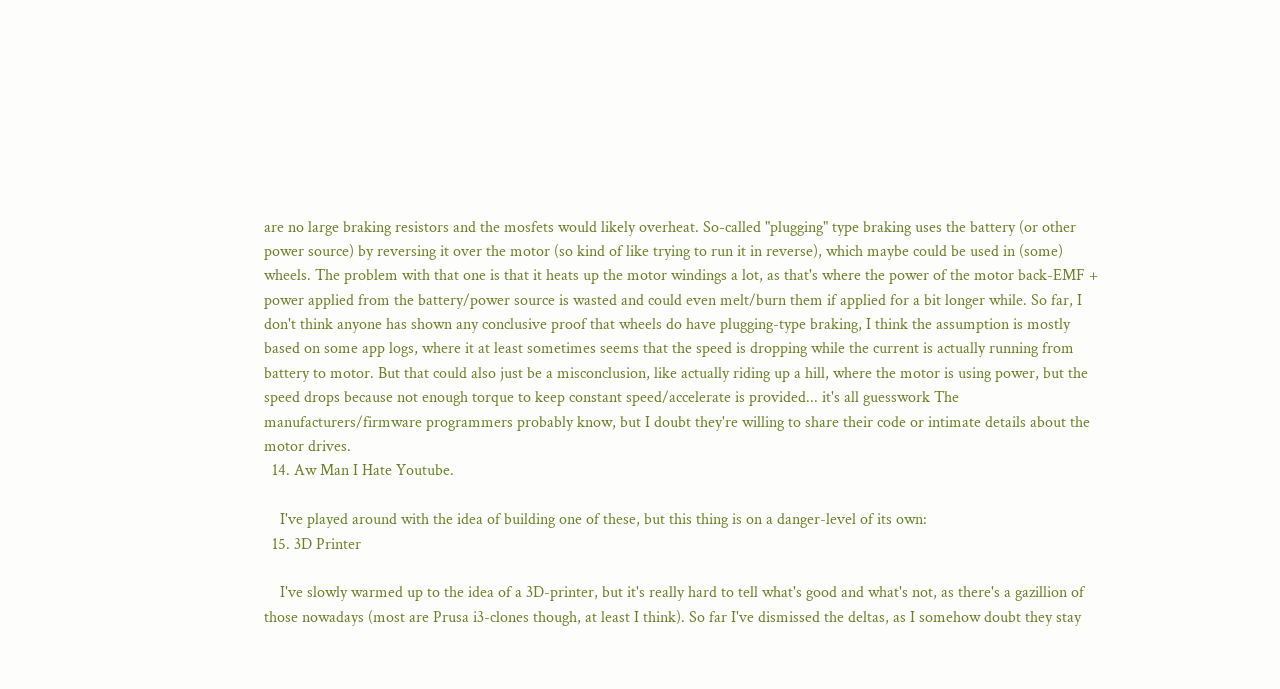are no large braking resistors and the mosfets would likely overheat. So-called "plugging" type braking uses the battery (or other power source) by reversing it over the motor (so kind of like trying to run it in reverse), which maybe could be used in (some) wheels. The problem with that one is that it heats up the motor windings a lot, as that's where the power of the motor back-EMF + power applied from the battery/power source is wasted and could even melt/burn them if applied for a bit longer while. So far, I don't think anyone has shown any conclusive proof that wheels do have plugging-type braking, I think the assumption is mostly based on some app logs, where it at least sometimes seems that the speed is dropping while the current is actually running from battery to motor. But that could also just be a misconclusion, like actually riding up a hill, where the motor is using power, but the speed drops because not enough torque to keep constant speed/accelerate is provided... it's all guesswork The manufacturers/firmware programmers probably know, but I doubt they're willing to share their code or intimate details about the motor drives.
  14. Aw Man I Hate Youtube.

    I've played around with the idea of building one of these, but this thing is on a danger-level of its own:
  15. 3D Printer

    I've slowly warmed up to the idea of a 3D-printer, but it's really hard to tell what's good and what's not, as there's a gazillion of those nowadays (most are Prusa i3-clones though, at least I think). So far I've dismissed the deltas, as I somehow doubt they stay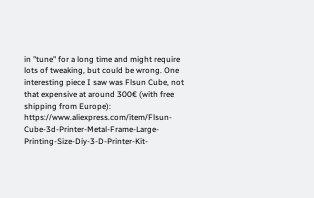in "tune" for a long time and might require lots of tweaking, but could be wrong. One interesting piece I saw was Flsun Cube, not that expensive at around 300€ (with free shipping from Europe): https://www.aliexpress.com/item/Flsun-Cube-3d-Printer-Metal-Frame-Large-Printing-Size-Diy-3-D-Printer-Kit-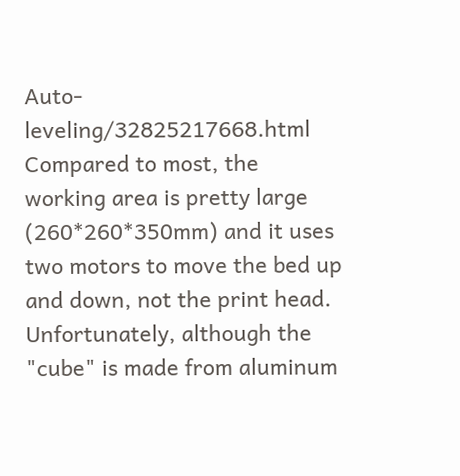Auto-leveling/32825217668.html Compared to most, the working area is pretty large (260*260*350mm) and it uses two motors to move the bed up and down, not the print head. Unfortunately, although the "cube" is made from aluminum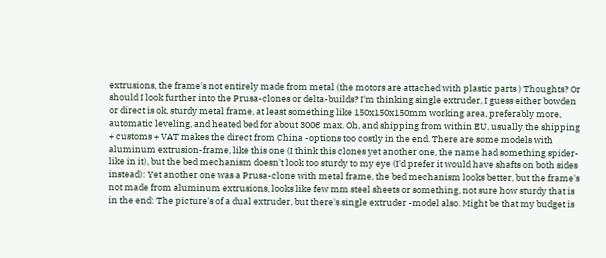extrusions, the frame's not entirely made from metal (the motors are attached with plastic parts ) Thoughts? Or should I look further into the Prusa-clones or delta-builds? I'm thinking single extruder, I guess either bowden or direct is ok, sturdy metal frame, at least something like 150x150x150mm working area, preferably more, automatic leveling, and heated bed for about 300€ max. Oh, and shipping from within EU, usually the shipping + customs + VAT makes the direct from China -options too costly in the end. There are some models with aluminum extrusion-frame, like this one (I think this clones yet another one, the name had something spider-like in it), but the bed mechanism doesn't look too sturdy to my eye (I'd prefer it would have shafts on both sides instead): Yet another one was a Prusa-clone with metal frame, the bed mechanism looks better, but the frame's not made from aluminum extrusions, looks like few mm steel sheets or something, not sure how sturdy that is in the end: The picture's of a dual extruder, but there's single extruder -model also. Might be that my budget is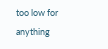too low for anything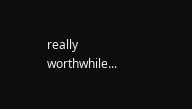really worthwhile...